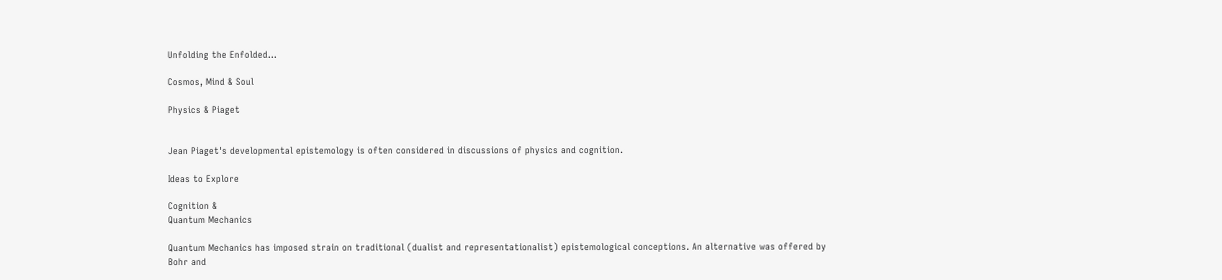Unfolding the Enfolded...

Cosmos, Mind & Soul

Physics & Piaget


Jean Piaget's developmental epistemology is often considered in discussions of physics and cognition.

Ideas to Explore

Cognition &
Quantum Mechanics

Quantum Mechanics has imposed strain on traditional (dualist and representationalist) epistemological conceptions. An alternative was offered by Bohr and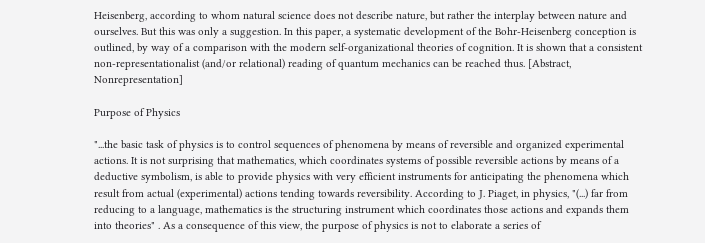Heisenberg, according to whom natural science does not describe nature, but rather the interplay between nature and ourselves. But this was only a suggestion. In this paper, a systematic development of the Bohr-Heisenberg conception is outlined, by way of a comparison with the modern self-organizational theories of cognition. It is shown that a consistent non-representationalist (and/or relational) reading of quantum mechanics can be reached thus. [Abstract, Nonrepresentation]

Purpose of Physics

"...the basic task of physics is to control sequences of phenomena by means of reversible and organized experimental actions. It is not surprising that mathematics, which coordinates systems of possible reversible actions by means of a deductive symbolism, is able to provide physics with very efficient instruments for anticipating the phenomena which result from actual (experimental) actions tending towards reversibility. According to J. Piaget, in physics, "(...) far from reducing to a language, mathematics is the structuring instrument which coordinates those actions and expands them into theories" . As a consequence of this view, the purpose of physics is not to elaborate a series of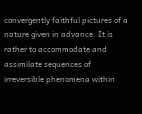convergently faithful pictures of a nature given in advance. It is rather to accommodate and assimilate sequences of irreversible phenomena within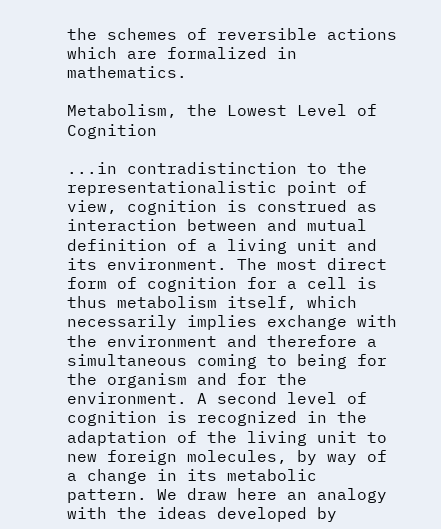the schemes of reversible actions which are formalized in mathematics.

Metabolism, the Lowest Level of Cognition

...in contradistinction to the representationalistic point of view, cognition is construed as interaction between and mutual definition of a living unit and its environment. The most direct form of cognition for a cell is thus metabolism itself, which necessarily implies exchange with the environment and therefore a simultaneous coming to being for the organism and for the environment. A second level of cognition is recognized in the adaptation of the living unit to new foreign molecules, by way of a change in its metabolic pattern. We draw here an analogy with the ideas developed by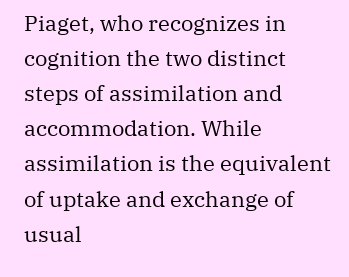Piaget, who recognizes in cognition the two distinct steps of assimilation and accommodation. While assimilation is the equivalent of uptake and exchange of usual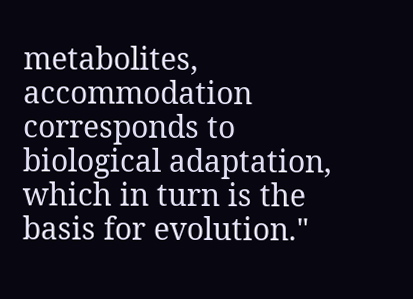metabolites, accommodation corresponds to biological adaptation, which in turn is the basis for evolution."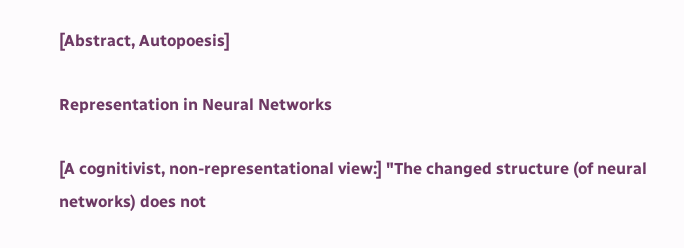[Abstract, Autopoesis]

Representation in Neural Networks

[A cognitivist, non-representational view:] "The changed structure (of neural networks) does not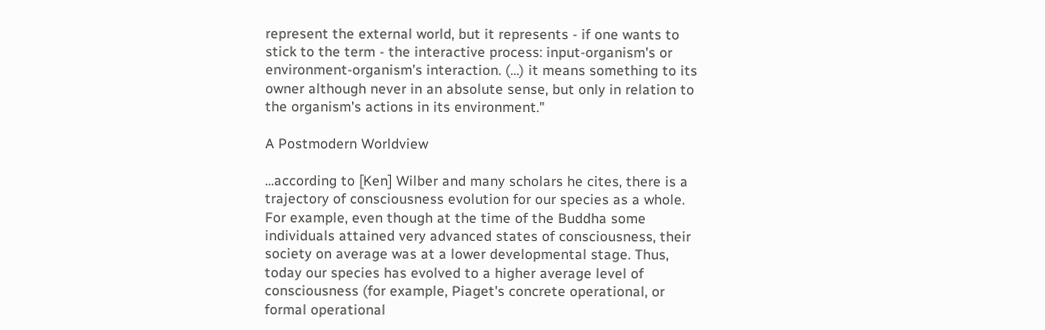represent the external world, but it represents - if one wants to stick to the term - the interactive process: input-organism's or environment-organism's interaction. (...) it means something to its owner although never in an absolute sense, but only in relation to the organism's actions in its environment."

A Postmodern Worldview

...according to [Ken] Wilber and many scholars he cites, there is a trajectory of consciousness evolution for our species as a whole. For example, even though at the time of the Buddha some individuals attained very advanced states of consciousness, their society on average was at a lower developmental stage. Thus, today our species has evolved to a higher average level of consciousness (for example, Piaget's concrete operational, or formal operational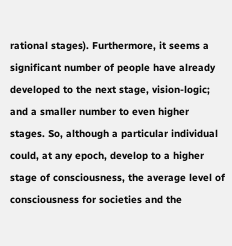rational stages). Furthermore, it seems a significant number of people have already developed to the next stage, vision-logic; and a smaller number to even higher stages. So, although a particular individual could, at any epoch, develop to a higher stage of consciousness, the average level of consciousness for societies and the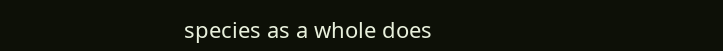species as a whole does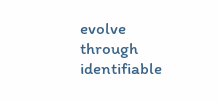evolve through identifiable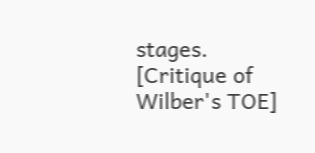stages.
[Critique of Wilber's TOE]